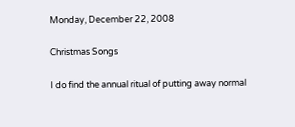Monday, December 22, 2008

Christmas Songs

I do find the annual ritual of putting away normal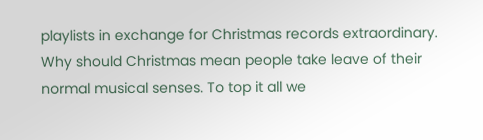playlists in exchange for Christmas records extraordinary. Why should Christmas mean people take leave of their normal musical senses. To top it all we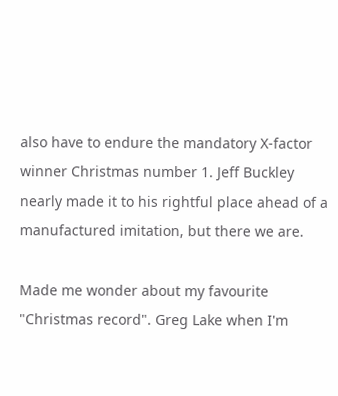also have to endure the mandatory X-factor winner Christmas number 1. Jeff Buckley nearly made it to his rightful place ahead of a manufactured imitation, but there we are.

Made me wonder about my favourite "Christmas record". Greg Lake when I'm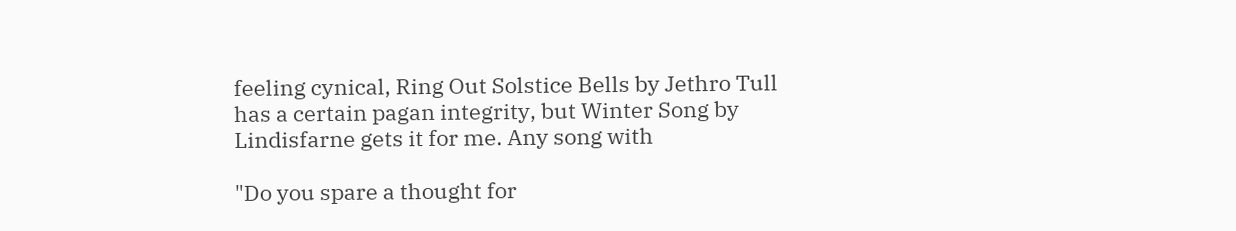feeling cynical, Ring Out Solstice Bells by Jethro Tull has a certain pagan integrity, but Winter Song by Lindisfarne gets it for me. Any song with

"Do you spare a thought for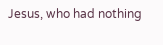Jesus, who had nothing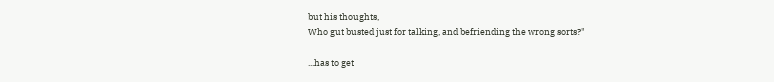but his thoughts,
Who gut busted just for talking, and befriending the wrong sorts?"

...has to get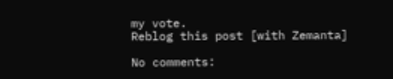my vote.
Reblog this post [with Zemanta]

No comments: